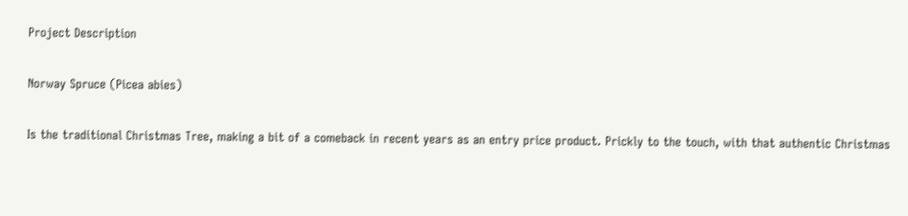Project Description

Norway Spruce (Picea abies)

Is the traditional Christmas Tree, making a bit of a comeback in recent years as an entry price product. Prickly to the touch, with that authentic Christmas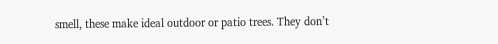smell, these make ideal outdoor or patio trees. They don’t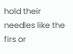hold their needles like the firs or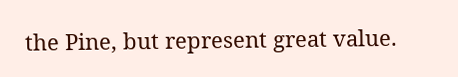the Pine, but represent great value.